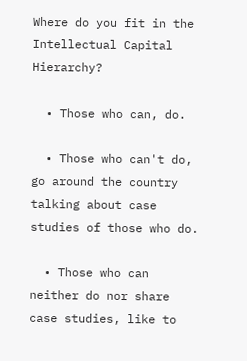Where do you fit in the Intellectual Capital Hierarchy?

  • Those who can, do.

  • Those who can't do, go around the country talking about case studies of those who do.

  • Those who can neither do nor share case studies, like to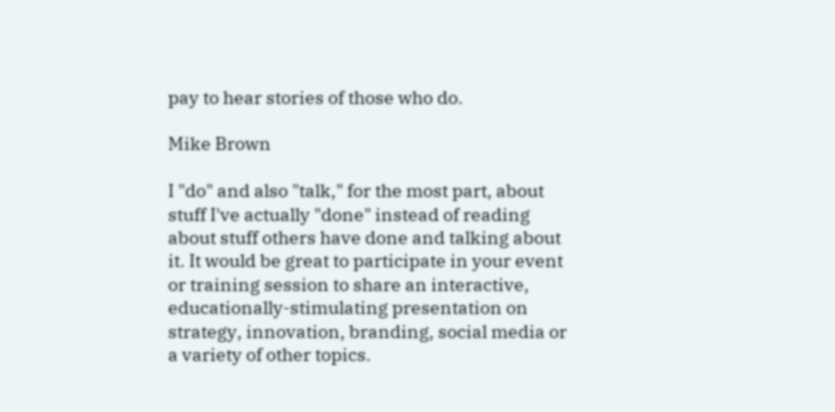pay to hear stories of those who do.

Mike Brown

I "do" and also "talk," for the most part, about stuff I've actually "done" instead of reading about stuff others have done and talking about it. It would be great to participate in your event or training session to share an interactive, educationally-stimulating presentation on strategy, innovation, branding, social media or a variety of other topics.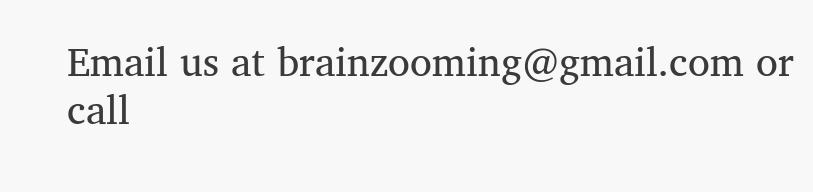Email us at brainzooming@gmail.com or call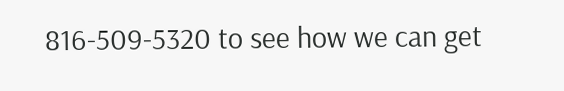816-509-5320 to see how we can get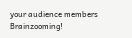your audience members Brainzooming!